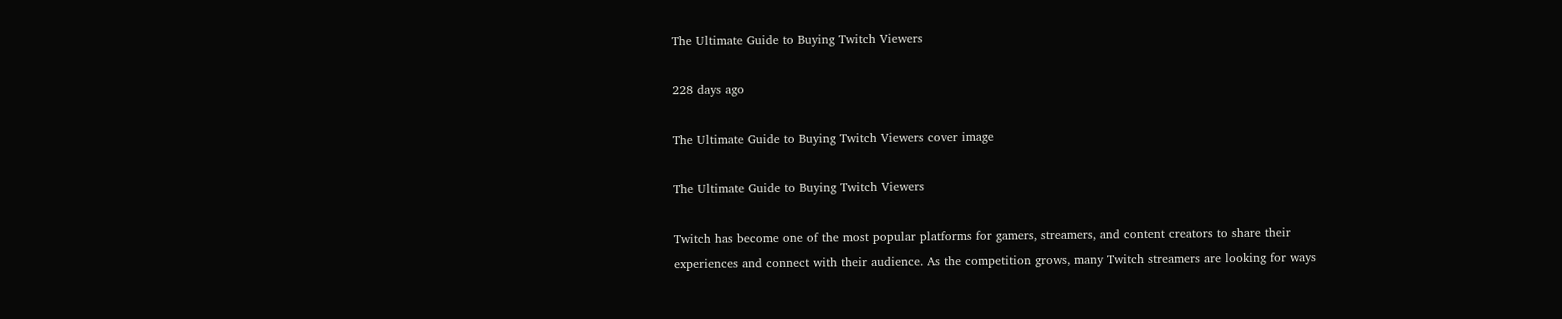The Ultimate Guide to Buying Twitch Viewers

228 days ago

The Ultimate Guide to Buying Twitch Viewers cover image

The Ultimate Guide to Buying Twitch Viewers

Twitch has become one of the most popular platforms for gamers, streamers, and content creators to share their experiences and connect with their audience. As the competition grows, many Twitch streamers are looking for ways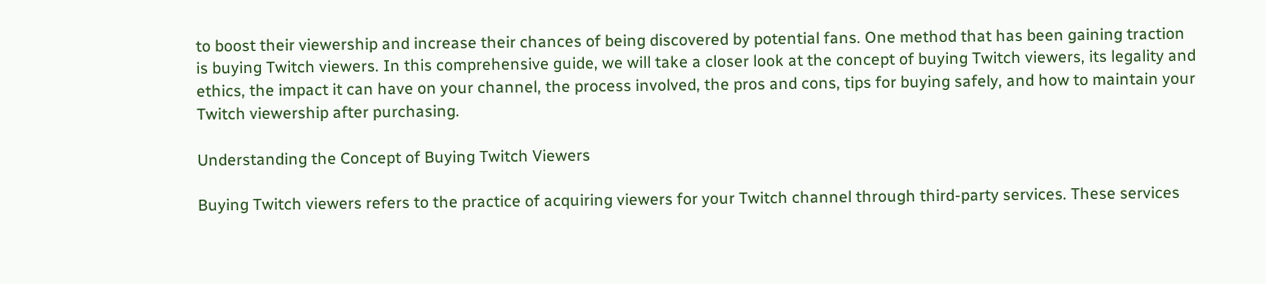to boost their viewership and increase their chances of being discovered by potential fans. One method that has been gaining traction is buying Twitch viewers. In this comprehensive guide, we will take a closer look at the concept of buying Twitch viewers, its legality and ethics, the impact it can have on your channel, the process involved, the pros and cons, tips for buying safely, and how to maintain your Twitch viewership after purchasing.

Understanding the Concept of Buying Twitch Viewers

Buying Twitch viewers refers to the practice of acquiring viewers for your Twitch channel through third-party services. These services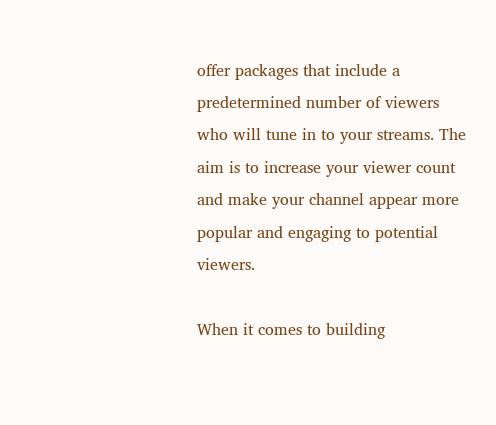offer packages that include a predetermined number of viewers who will tune in to your streams. The aim is to increase your viewer count and make your channel appear more popular and engaging to potential viewers.

When it comes to building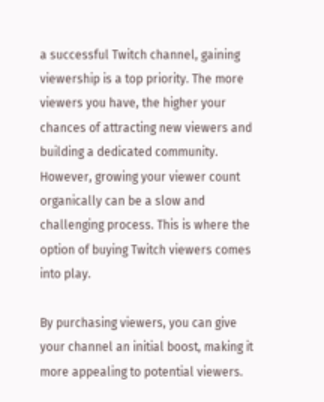a successful Twitch channel, gaining viewership is a top priority. The more viewers you have, the higher your chances of attracting new viewers and building a dedicated community. However, growing your viewer count organically can be a slow and challenging process. This is where the option of buying Twitch viewers comes into play.

By purchasing viewers, you can give your channel an initial boost, making it more appealing to potential viewers.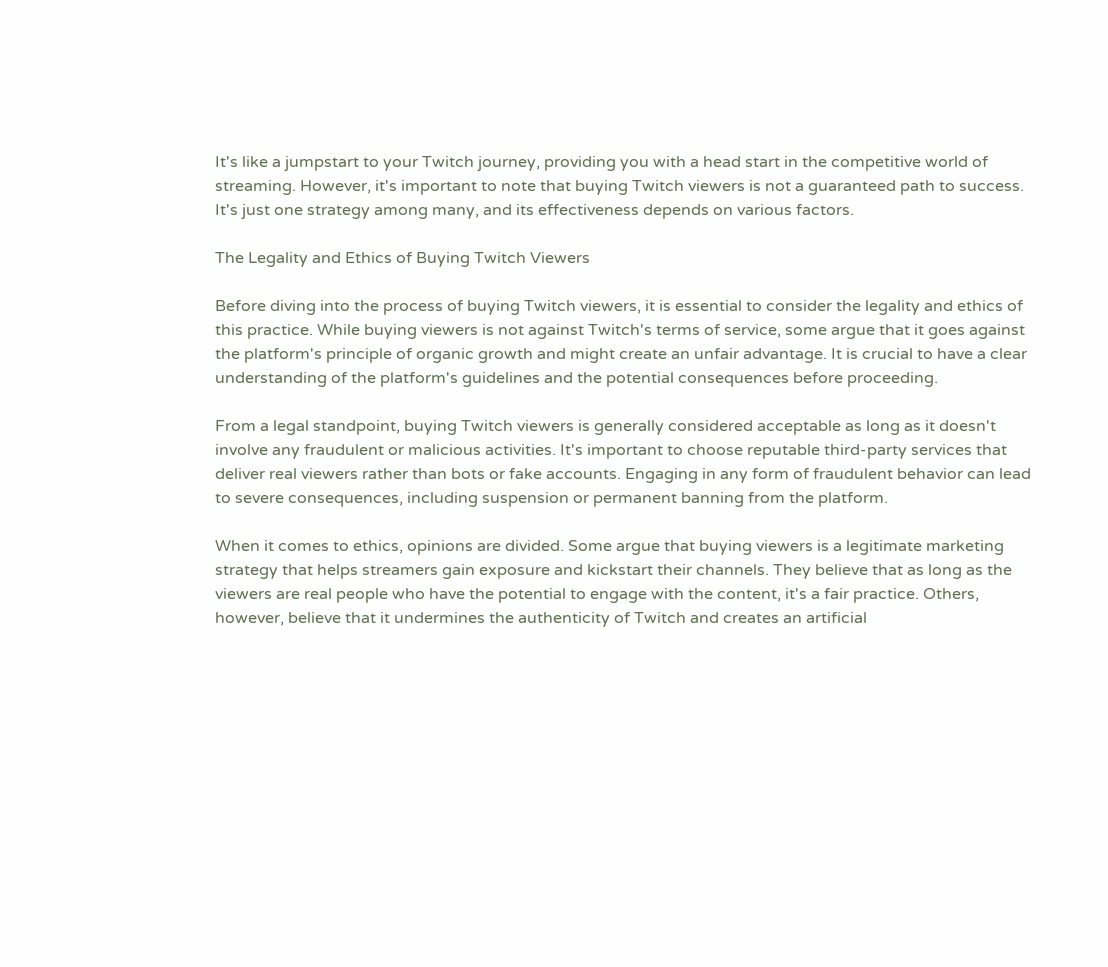It's like a jumpstart to your Twitch journey, providing you with a head start in the competitive world of streaming. However, it's important to note that buying Twitch viewers is not a guaranteed path to success. It's just one strategy among many, and its effectiveness depends on various factors.

The Legality and Ethics of Buying Twitch Viewers

Before diving into the process of buying Twitch viewers, it is essential to consider the legality and ethics of this practice. While buying viewers is not against Twitch's terms of service, some argue that it goes against the platform's principle of organic growth and might create an unfair advantage. It is crucial to have a clear understanding of the platform's guidelines and the potential consequences before proceeding.

From a legal standpoint, buying Twitch viewers is generally considered acceptable as long as it doesn't involve any fraudulent or malicious activities. It's important to choose reputable third-party services that deliver real viewers rather than bots or fake accounts. Engaging in any form of fraudulent behavior can lead to severe consequences, including suspension or permanent banning from the platform.

When it comes to ethics, opinions are divided. Some argue that buying viewers is a legitimate marketing strategy that helps streamers gain exposure and kickstart their channels. They believe that as long as the viewers are real people who have the potential to engage with the content, it's a fair practice. Others, however, believe that it undermines the authenticity of Twitch and creates an artificial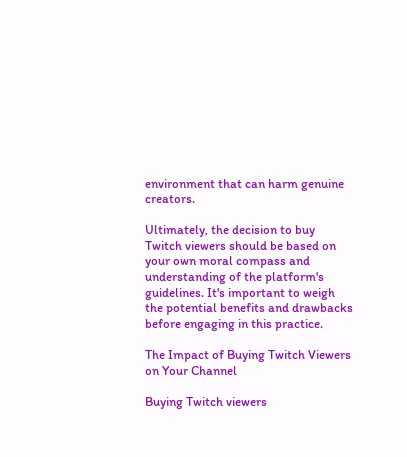environment that can harm genuine creators.

Ultimately, the decision to buy Twitch viewers should be based on your own moral compass and understanding of the platform's guidelines. It's important to weigh the potential benefits and drawbacks before engaging in this practice.

The Impact of Buying Twitch Viewers on Your Channel

Buying Twitch viewers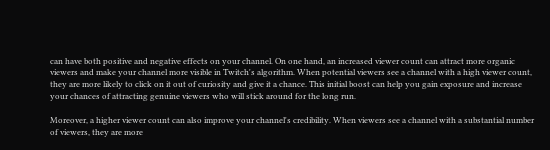can have both positive and negative effects on your channel. On one hand, an increased viewer count can attract more organic viewers and make your channel more visible in Twitch's algorithm. When potential viewers see a channel with a high viewer count, they are more likely to click on it out of curiosity and give it a chance. This initial boost can help you gain exposure and increase your chances of attracting genuine viewers who will stick around for the long run.

Moreover, a higher viewer count can also improve your channel's credibility. When viewers see a channel with a substantial number of viewers, they are more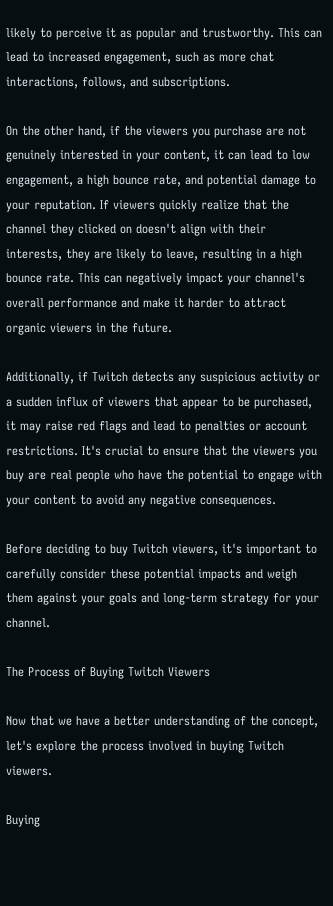likely to perceive it as popular and trustworthy. This can lead to increased engagement, such as more chat interactions, follows, and subscriptions.

On the other hand, if the viewers you purchase are not genuinely interested in your content, it can lead to low engagement, a high bounce rate, and potential damage to your reputation. If viewers quickly realize that the channel they clicked on doesn't align with their interests, they are likely to leave, resulting in a high bounce rate. This can negatively impact your channel's overall performance and make it harder to attract organic viewers in the future.

Additionally, if Twitch detects any suspicious activity or a sudden influx of viewers that appear to be purchased, it may raise red flags and lead to penalties or account restrictions. It's crucial to ensure that the viewers you buy are real people who have the potential to engage with your content to avoid any negative consequences.

Before deciding to buy Twitch viewers, it's important to carefully consider these potential impacts and weigh them against your goals and long-term strategy for your channel.

The Process of Buying Twitch Viewers

Now that we have a better understanding of the concept, let's explore the process involved in buying Twitch viewers.

Buying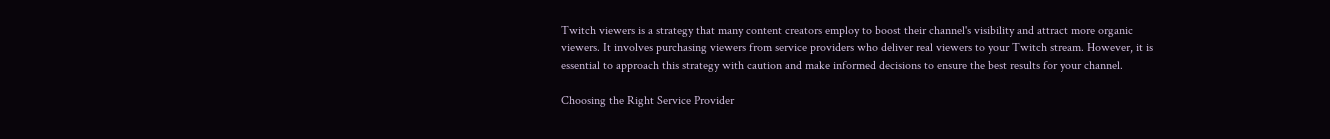Twitch viewers is a strategy that many content creators employ to boost their channel's visibility and attract more organic viewers. It involves purchasing viewers from service providers who deliver real viewers to your Twitch stream. However, it is essential to approach this strategy with caution and make informed decisions to ensure the best results for your channel.

Choosing the Right Service Provider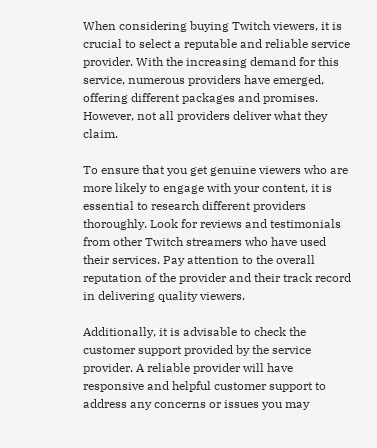When considering buying Twitch viewers, it is crucial to select a reputable and reliable service provider. With the increasing demand for this service, numerous providers have emerged, offering different packages and promises. However, not all providers deliver what they claim.

To ensure that you get genuine viewers who are more likely to engage with your content, it is essential to research different providers thoroughly. Look for reviews and testimonials from other Twitch streamers who have used their services. Pay attention to the overall reputation of the provider and their track record in delivering quality viewers.

Additionally, it is advisable to check the customer support provided by the service provider. A reliable provider will have responsive and helpful customer support to address any concerns or issues you may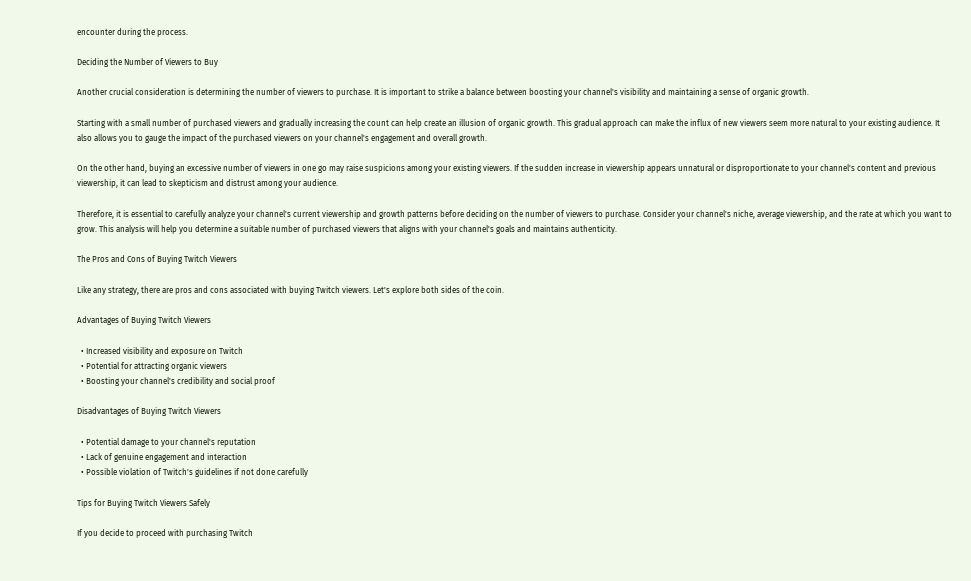encounter during the process.

Deciding the Number of Viewers to Buy

Another crucial consideration is determining the number of viewers to purchase. It is important to strike a balance between boosting your channel's visibility and maintaining a sense of organic growth.

Starting with a small number of purchased viewers and gradually increasing the count can help create an illusion of organic growth. This gradual approach can make the influx of new viewers seem more natural to your existing audience. It also allows you to gauge the impact of the purchased viewers on your channel's engagement and overall growth.

On the other hand, buying an excessive number of viewers in one go may raise suspicions among your existing viewers. If the sudden increase in viewership appears unnatural or disproportionate to your channel's content and previous viewership, it can lead to skepticism and distrust among your audience.

Therefore, it is essential to carefully analyze your channel's current viewership and growth patterns before deciding on the number of viewers to purchase. Consider your channel's niche, average viewership, and the rate at which you want to grow. This analysis will help you determine a suitable number of purchased viewers that aligns with your channel's goals and maintains authenticity.

The Pros and Cons of Buying Twitch Viewers

Like any strategy, there are pros and cons associated with buying Twitch viewers. Let's explore both sides of the coin.

Advantages of Buying Twitch Viewers

  • Increased visibility and exposure on Twitch
  • Potential for attracting organic viewers
  • Boosting your channel's credibility and social proof

Disadvantages of Buying Twitch Viewers

  • Potential damage to your channel's reputation
  • Lack of genuine engagement and interaction
  • Possible violation of Twitch's guidelines if not done carefully

Tips for Buying Twitch Viewers Safely

If you decide to proceed with purchasing Twitch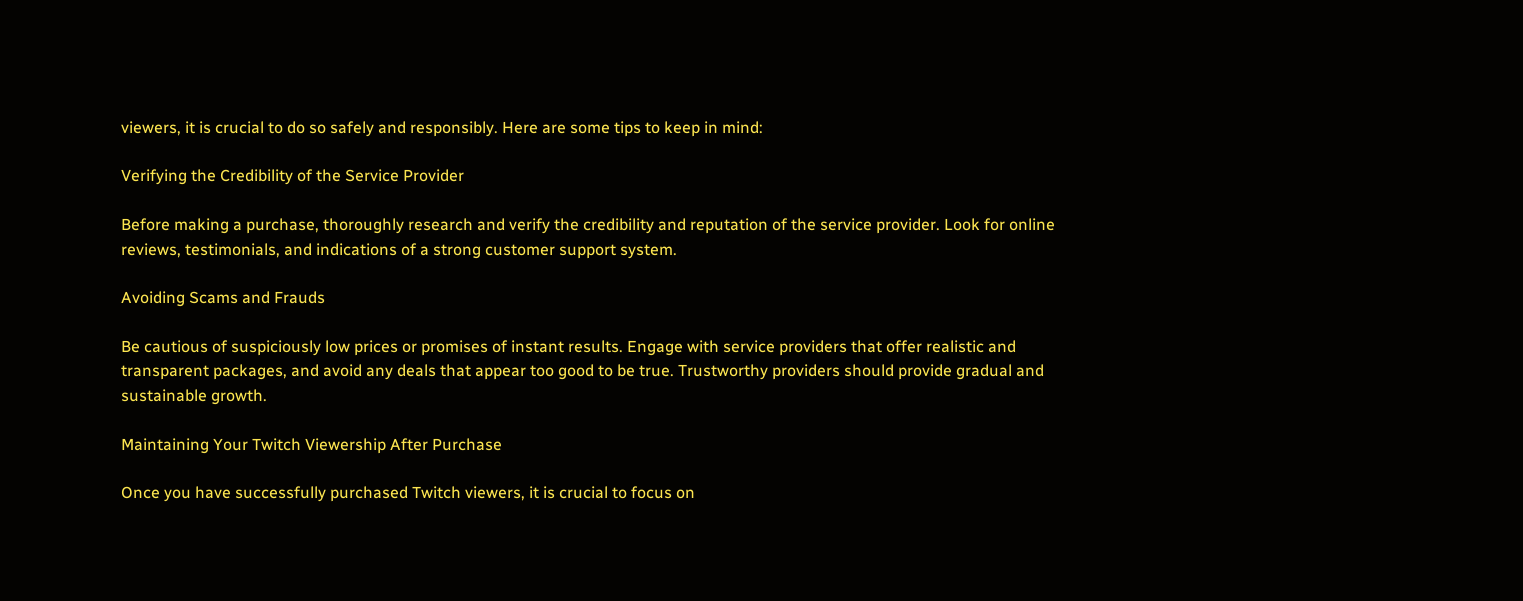viewers, it is crucial to do so safely and responsibly. Here are some tips to keep in mind:

Verifying the Credibility of the Service Provider

Before making a purchase, thoroughly research and verify the credibility and reputation of the service provider. Look for online reviews, testimonials, and indications of a strong customer support system.

Avoiding Scams and Frauds

Be cautious of suspiciously low prices or promises of instant results. Engage with service providers that offer realistic and transparent packages, and avoid any deals that appear too good to be true. Trustworthy providers should provide gradual and sustainable growth.

Maintaining Your Twitch Viewership After Purchase

Once you have successfully purchased Twitch viewers, it is crucial to focus on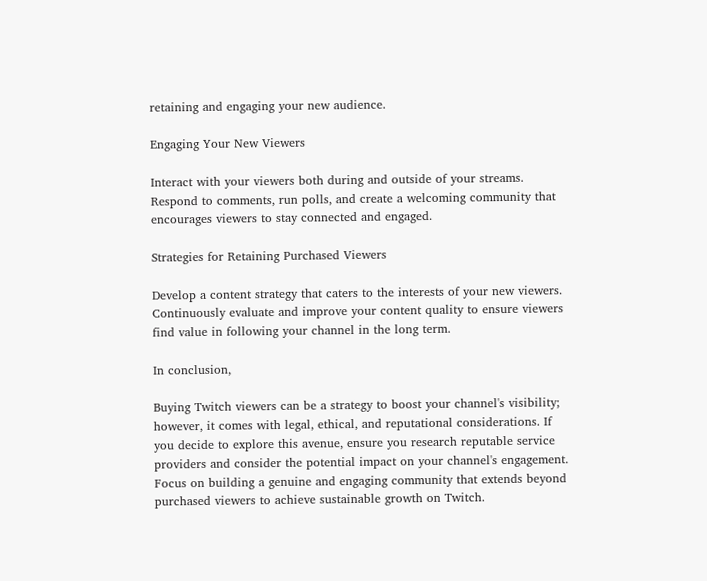retaining and engaging your new audience.

Engaging Your New Viewers

Interact with your viewers both during and outside of your streams. Respond to comments, run polls, and create a welcoming community that encourages viewers to stay connected and engaged.

Strategies for Retaining Purchased Viewers

Develop a content strategy that caters to the interests of your new viewers. Continuously evaluate and improve your content quality to ensure viewers find value in following your channel in the long term.

In conclusion,

Buying Twitch viewers can be a strategy to boost your channel's visibility; however, it comes with legal, ethical, and reputational considerations. If you decide to explore this avenue, ensure you research reputable service providers and consider the potential impact on your channel's engagement. Focus on building a genuine and engaging community that extends beyond purchased viewers to achieve sustainable growth on Twitch.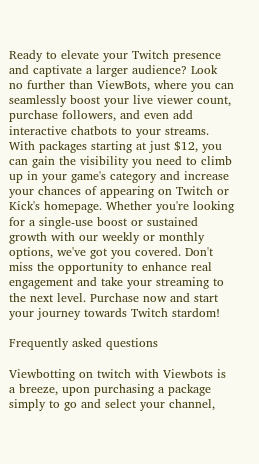Ready to elevate your Twitch presence and captivate a larger audience? Look no further than ViewBots, where you can seamlessly boost your live viewer count, purchase followers, and even add interactive chatbots to your streams. With packages starting at just $12, you can gain the visibility you need to climb up in your game's category and increase your chances of appearing on Twitch or Kick's homepage. Whether you're looking for a single-use boost or sustained growth with our weekly or monthly options, we've got you covered. Don't miss the opportunity to enhance real engagement and take your streaming to the next level. Purchase now and start your journey towards Twitch stardom!

Frequently asked questions

Viewbotting on twitch with Viewbots is a breeze, upon purchasing a package simply to go and select your channel,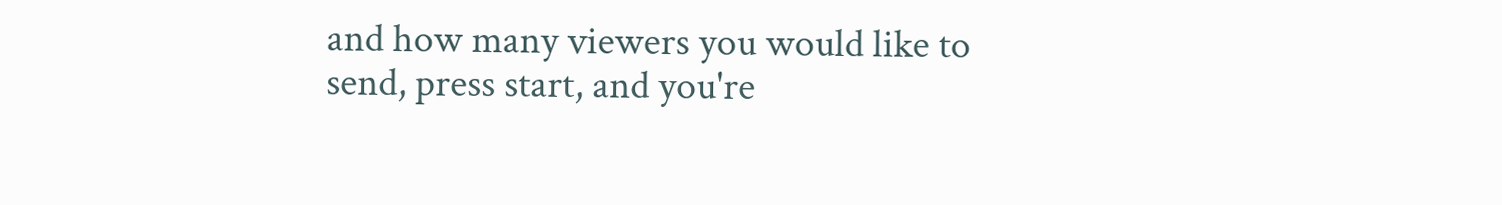and how many viewers you would like to send, press start, and you're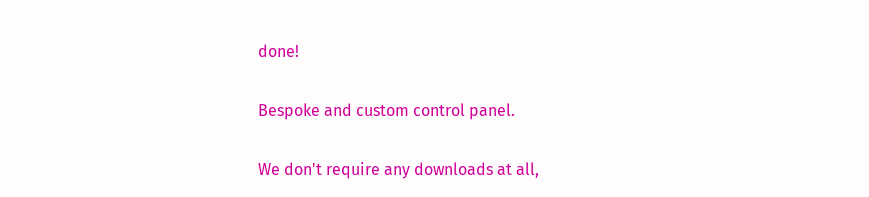done!

Bespoke and custom control panel.

We don't require any downloads at all,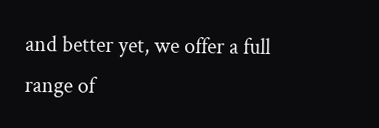and better yet, we offer a full range of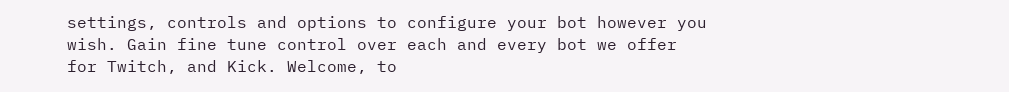settings, controls and options to configure your bot however you wish. Gain fine tune control over each and every bot we offer for Twitch, and Kick. Welcome, to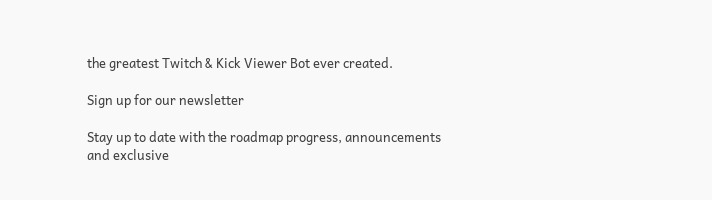the greatest Twitch & Kick Viewer Bot ever created.

Sign up for our newsletter

Stay up to date with the roadmap progress, announcements and exclusive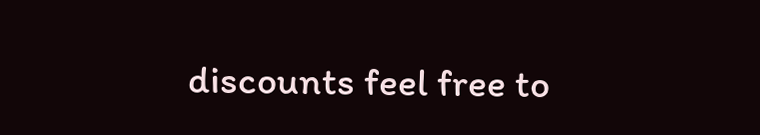discounts feel free to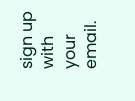sign up with your email.